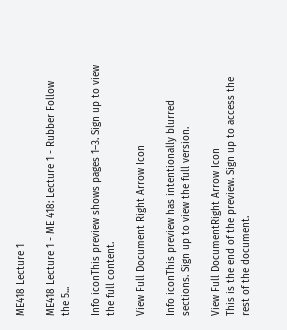ME418 Lecture 1

ME418 Lecture 1 - ME 418: Lecture 1 - Rubber Follow the 5...

Info iconThis preview shows pages 1–3. Sign up to view the full content.

View Full Document Right Arrow Icon

Info iconThis preview has intentionally blurred sections. Sign up to view the full version.

View Full DocumentRight Arrow Icon
This is the end of the preview. Sign up to access the rest of the document.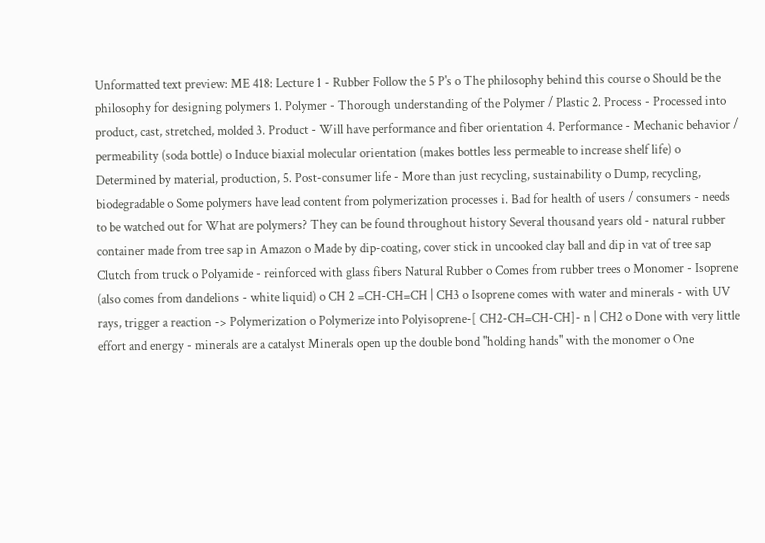Unformatted text preview: ME 418: Lecture 1 - Rubber Follow the 5 P's o The philosophy behind this course o Should be the philosophy for designing polymers 1. Polymer - Thorough understanding of the Polymer / Plastic 2. Process - Processed into product, cast, stretched, molded 3. Product - Will have performance and fiber orientation 4. Performance - Mechanic behavior / permeability (soda bottle) o Induce biaxial molecular orientation (makes bottles less permeable to increase shelf life) o Determined by material, production, 5. Post-consumer life - More than just recycling, sustainability o Dump, recycling, biodegradable o Some polymers have lead content from polymerization processes i. Bad for health of users / consumers - needs to be watched out for What are polymers? They can be found throughout history Several thousand years old - natural rubber container made from tree sap in Amazon o Made by dip-coating, cover stick in uncooked clay ball and dip in vat of tree sap Clutch from truck o Polyamide - reinforced with glass fibers Natural Rubber o Comes from rubber trees o Monomer - Isoprene (also comes from dandelions - white liquid) o CH 2 =CH-CH=CH | CH3 o Isoprene comes with water and minerals - with UV rays, trigger a reaction -> Polymerization o Polymerize into Polyisoprene-[ CH2-CH=CH-CH]- n | CH2 o Done with very little effort and energy - minerals are a catalyst Minerals open up the double bond "holding hands" with the monomer o One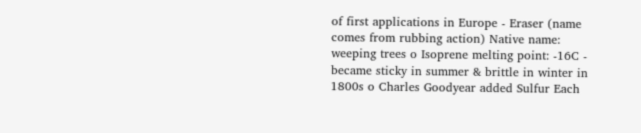of first applications in Europe - Eraser (name comes from rubbing action) Native name: weeping trees o Isoprene melting point: -16C - became sticky in summer & brittle in winter in 1800s o Charles Goodyear added Sulfur Each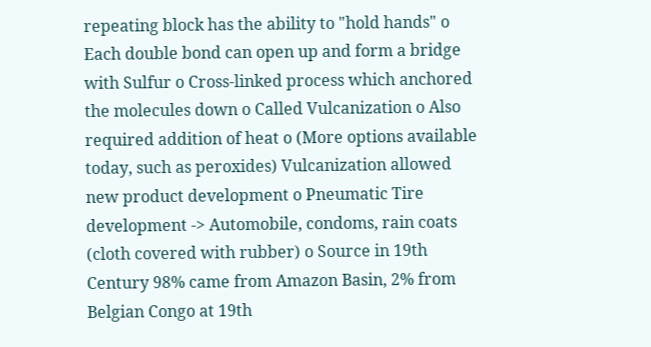repeating block has the ability to "hold hands" o Each double bond can open up and form a bridge with Sulfur o Cross-linked process which anchored the molecules down o Called Vulcanization o Also required addition of heat o (More options available today, such as peroxides) Vulcanization allowed new product development o Pneumatic Tire development -> Automobile, condoms, rain coats (cloth covered with rubber) o Source in 19th Century 98% came from Amazon Basin, 2% from Belgian Congo at 19th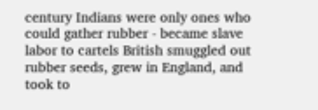century Indians were only ones who could gather rubber - became slave labor to cartels British smuggled out rubber seeds, grew in England, and took to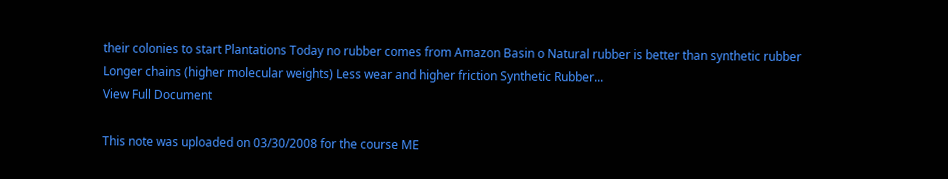their colonies to start Plantations Today no rubber comes from Amazon Basin o Natural rubber is better than synthetic rubber Longer chains (higher molecular weights) Less wear and higher friction Synthetic Rubber...
View Full Document

This note was uploaded on 03/30/2008 for the course ME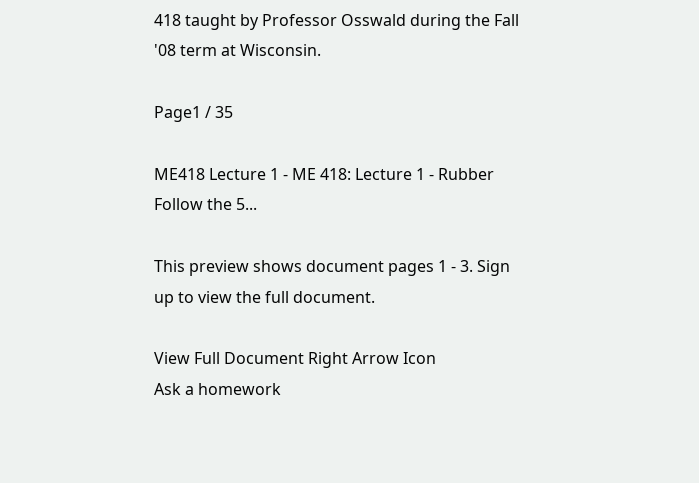418 taught by Professor Osswald during the Fall '08 term at Wisconsin.

Page1 / 35

ME418 Lecture 1 - ME 418: Lecture 1 - Rubber Follow the 5...

This preview shows document pages 1 - 3. Sign up to view the full document.

View Full Document Right Arrow Icon
Ask a homework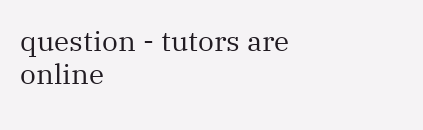question - tutors are online